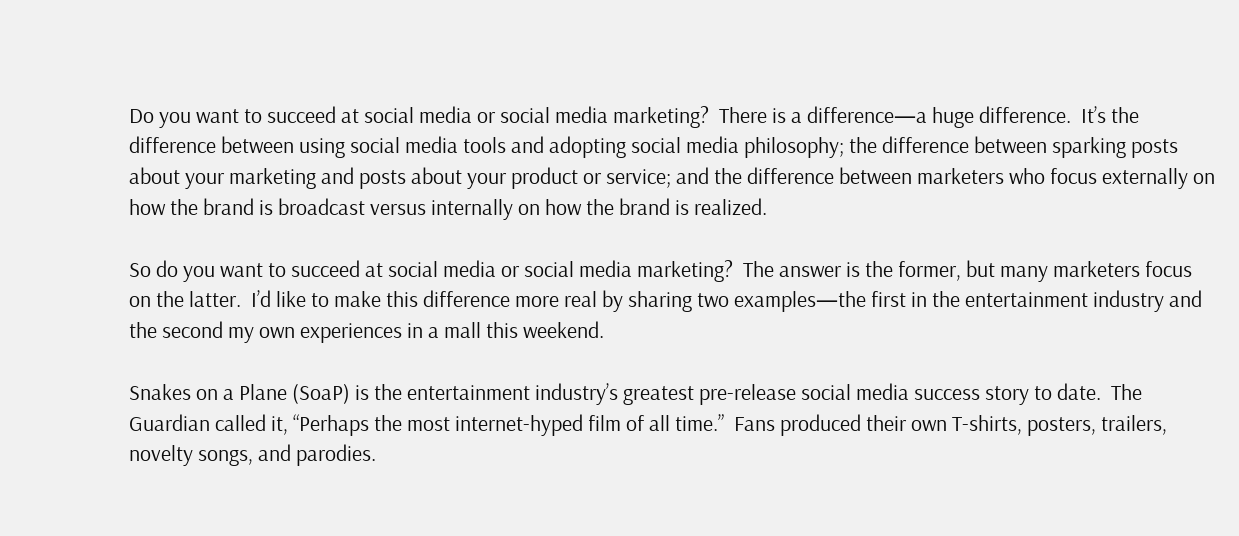Do you want to succeed at social media or social media marketing?  There is a difference—a huge difference.  It’s the difference between using social media tools and adopting social media philosophy; the difference between sparking posts about your marketing and posts about your product or service; and the difference between marketers who focus externally on how the brand is broadcast versus internally on how the brand is realized.

So do you want to succeed at social media or social media marketing?  The answer is the former, but many marketers focus on the latter.  I’d like to make this difference more real by sharing two examples—the first in the entertainment industry and the second my own experiences in a mall this weekend.

Snakes on a Plane (SoaP) is the entertainment industry’s greatest pre-release social media success story to date.  The Guardian called it, “Perhaps the most internet-hyped film of all time.”  Fans produced their own T-shirts, posters, trailers, novelty songs, and parodies.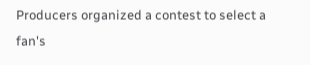Producers organized a contest to select a fan's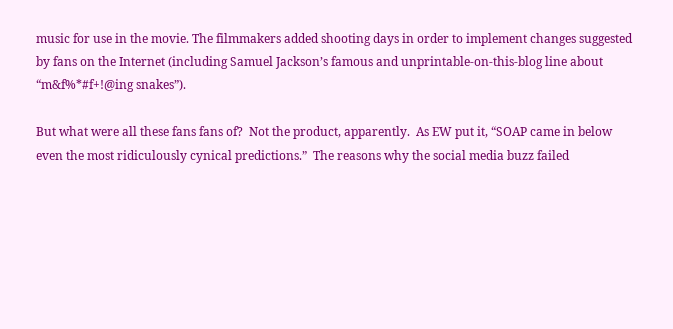music for use in the movie. The filmmakers added shooting days in order to implement changes suggested by fans on the Internet (including Samuel Jackson’s famous and unprintable-on-this-blog line about “m&f%*#f+!@ing snakes”).

But what were all these fans fans of?  Not the product, apparently.  As EW put it, “SOAP came in below even the most ridiculously cynical predictions.”  The reasons why the social media buzz failed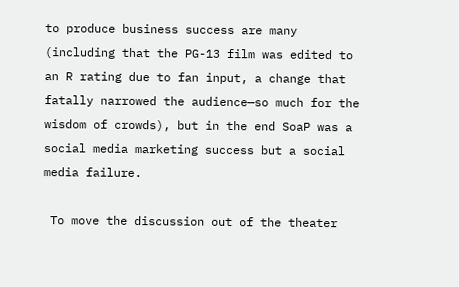to produce business success are many (including that the PG-13 film was edited to an R rating due to fan input, a change that fatally narrowed the audience—so much for the wisdom of crowds), but in the end SoaP was a social media marketing success but a social media failure.

 To move the discussion out of the theater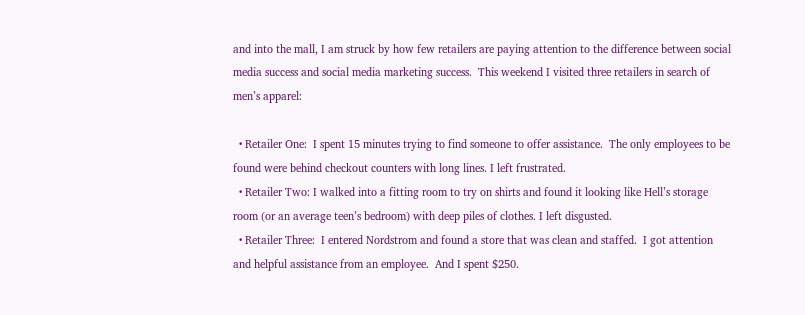and into the mall, I am struck by how few retailers are paying attention to the difference between social media success and social media marketing success.  This weekend I visited three retailers in search of men’s apparel:

  • Retailer One:  I spent 15 minutes trying to find someone to offer assistance.  The only employees to be found were behind checkout counters with long lines. I left frustrated.
  • Retailer Two: I walked into a fitting room to try on shirts and found it looking like Hell’s storage room (or an average teen’s bedroom) with deep piles of clothes. I left disgusted.
  • Retailer Three:  I entered Nordstrom and found a store that was clean and staffed.  I got attention and helpful assistance from an employee.  And I spent $250.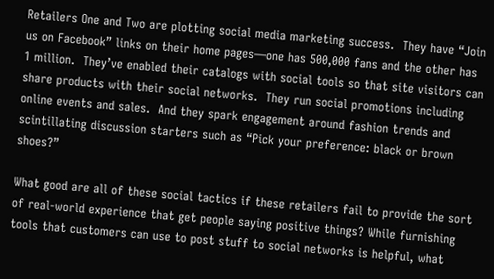Retailers One and Two are plotting social media marketing success.  They have “Join us on Facebook” links on their home pages—one has 500,000 fans and the other has 1 million.  They’ve enabled their catalogs with social tools so that site visitors can share products with their social networks.  They run social promotions including online events and sales.  And they spark engagement around fashion trends and scintillating discussion starters such as “Pick your preference: black or brown shoes?”

What good are all of these social tactics if these retailers fail to provide the sort of real-world experience that get people saying positive things? While furnishing tools that customers can use to post stuff to social networks is helpful, what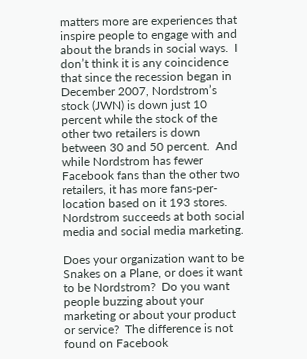matters more are experiences that inspire people to engage with and about the brands in social ways.  I don’t think it is any coincidence that since the recession began in December 2007, Nordstrom’s stock (JWN) is down just 10 percent while the stock of the other two retailers is down between 30 and 50 percent.  And while Nordstrom has fewer Facebook fans than the other two retailers, it has more fans-per-location based on it 193 stores.  Nordstrom succeeds at both social media and social media marketing.

Does your organization want to be Snakes on a Plane, or does it want to be Nordstrom?  Do you want people buzzing about your marketing or about your product or service?  The difference is not found on Facebook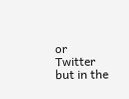or Twitter but in the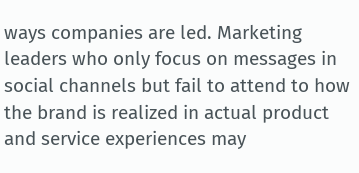ways companies are led. Marketing leaders who only focus on messages in social channels but fail to attend to how the brand is realized in actual product and service experiences may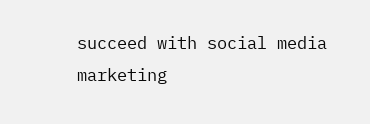succeed with social media marketing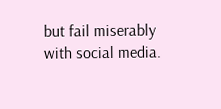but fail miserably with social media.